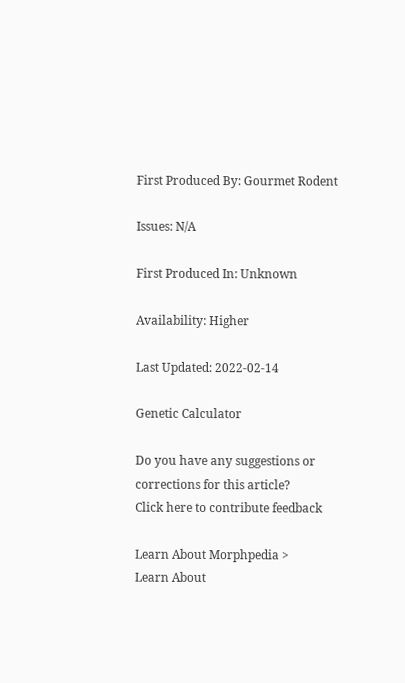First Produced By: Gourmet Rodent

Issues: N/A

First Produced In: Unknown

Availability: Higher

Last Updated: 2022-02-14

Genetic Calculator

Do you have any suggestions or corrections for this article?
Click here to contribute feedback

Learn About Morphpedia >
Learn About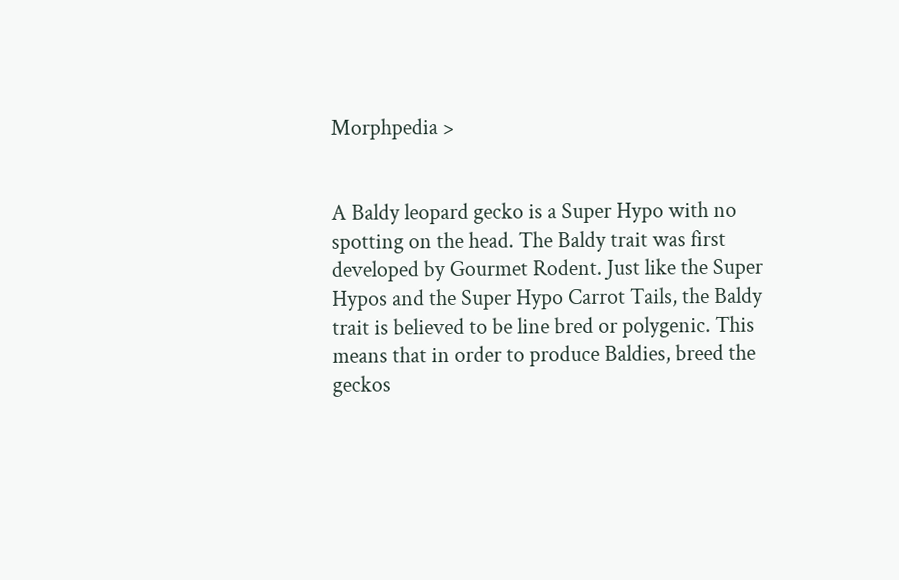Morphpedia >


A Baldy leopard gecko is a Super Hypo with no spotting on the head. The Baldy trait was first developed by Gourmet Rodent. Just like the Super Hypos and the Super Hypo Carrot Tails, the Baldy trait is believed to be line bred or polygenic. This means that in order to produce Baldies, breed the geckos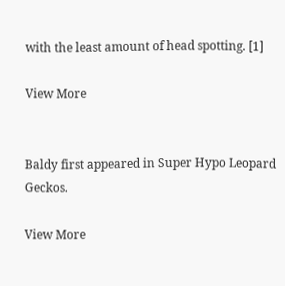with the least amount of head spotting. [1]

View More


Baldy first appeared in Super Hypo Leopard Geckos.

View More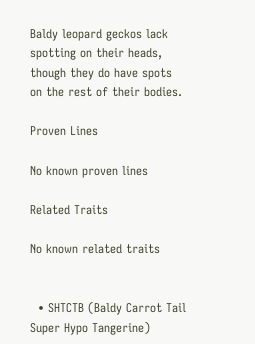Baldy leopard geckos lack spotting on their heads, though they do have spots on the rest of their bodies.

Proven Lines

No known proven lines

Related Traits

No known related traits


  • SHTCTB (Baldy Carrot Tail Super Hypo Tangerine)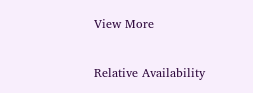View More

Relative Availability